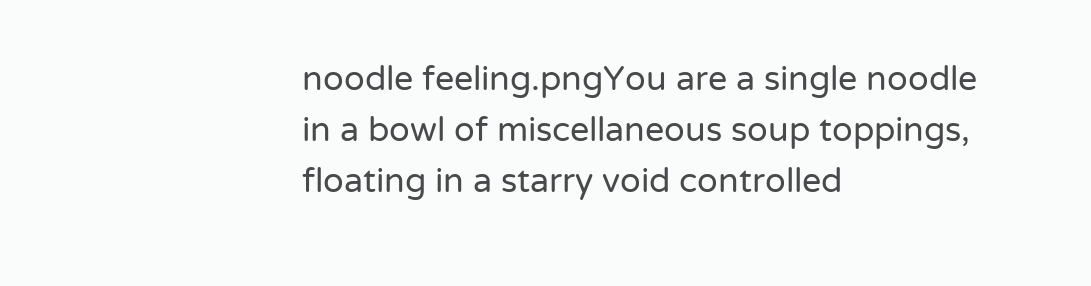noodle feeling.pngYou are a single noodle in a bowl of miscellaneous soup toppings, floating in a starry void controlled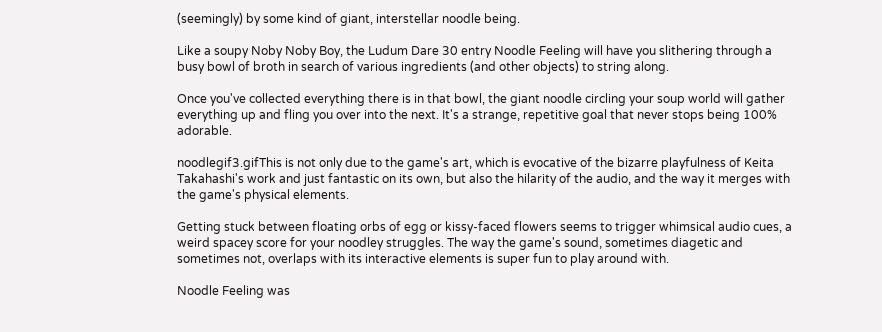(seemingly) by some kind of giant, interstellar noodle being.

Like a soupy Noby Noby Boy, the Ludum Dare 30 entry Noodle Feeling will have you slithering through a busy bowl of broth in search of various ingredients (and other objects) to string along.

Once you've collected everything there is in that bowl, the giant noodle circling your soup world will gather everything up and fling you over into the next. It's a strange, repetitive goal that never stops being 100% adorable.

noodlegif3.gifThis is not only due to the game's art, which is evocative of the bizarre playfulness of Keita Takahashi's work and just fantastic on its own, but also the hilarity of the audio, and the way it merges with the game's physical elements.

Getting stuck between floating orbs of egg or kissy-faced flowers seems to trigger whimsical audio cues, a weird spacey score for your noodley struggles. The way the game's sound, sometimes diagetic and sometimes not, overlaps with its interactive elements is super fun to play around with.

Noodle Feeling was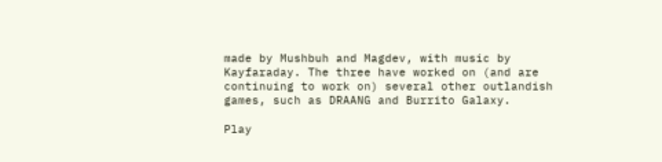made by Mushbuh and Magdev, with music by Kayfaraday. The three have worked on (and are continuing to work on) several other outlandish games, such as DRAANG and Burrito Galaxy.

Play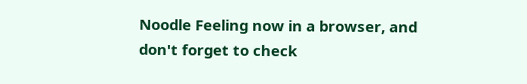Noodle Feeling now in a browser, and don't forget to check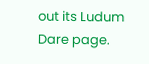out its Ludum Dare page.